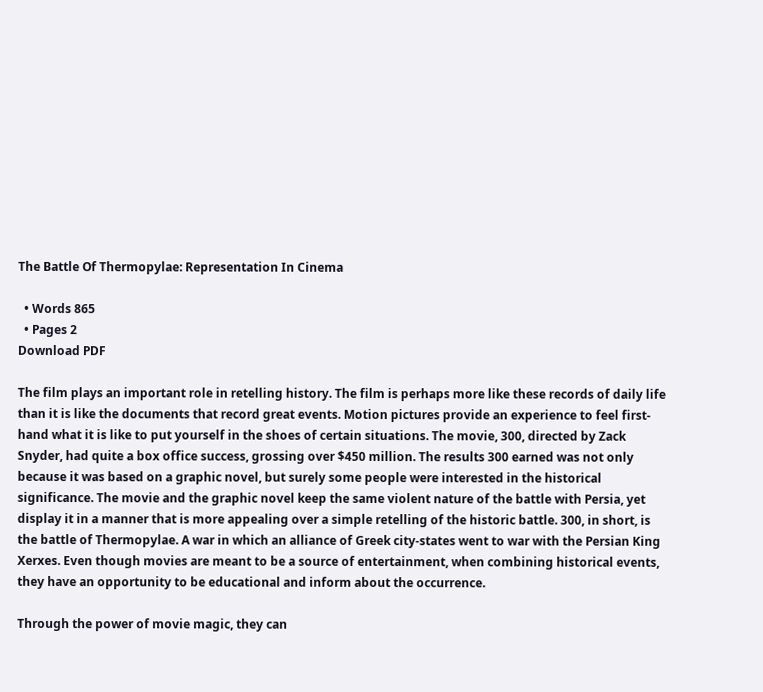The Battle Of Thermopylae: Representation In Cinema

  • Words 865
  • Pages 2
Download PDF

The film plays an important role in retelling history. The film is perhaps more like these records of daily life than it is like the documents that record great events. Motion pictures provide an experience to feel first-hand what it is like to put yourself in the shoes of certain situations. The movie, 300, directed by Zack Snyder, had quite a box office success, grossing over $450 million. The results 300 earned was not only because it was based on a graphic novel, but surely some people were interested in the historical significance. The movie and the graphic novel keep the same violent nature of the battle with Persia, yet display it in a manner that is more appealing over a simple retelling of the historic battle. 300, in short, is the battle of Thermopylae. A war in which an alliance of Greek city-states went to war with the Persian King Xerxes. Even though movies are meant to be a source of entertainment, when combining historical events, they have an opportunity to be educational and inform about the occurrence.

Through the power of movie magic, they can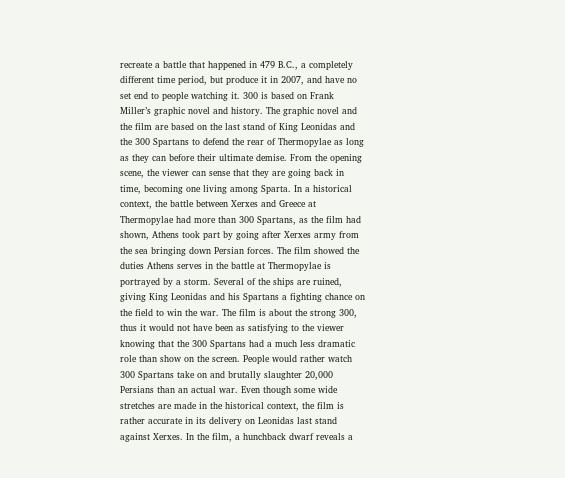recreate a battle that happened in 479 B.C., a completely different time period, but produce it in 2007, and have no set end to people watching it. 300 is based on Frank Miller’s graphic novel and history. The graphic novel and the film are based on the last stand of King Leonidas and the 300 Spartans to defend the rear of Thermopylae as long as they can before their ultimate demise. From the opening scene, the viewer can sense that they are going back in time, becoming one living among Sparta. In a historical context, the battle between Xerxes and Greece at Thermopylae had more than 300 Spartans, as the film had shown, Athens took part by going after Xerxes army from the sea bringing down Persian forces. The film showed the duties Athens serves in the battle at Thermopylae is portrayed by a storm. Several of the ships are ruined, giving King Leonidas and his Spartans a fighting chance on the field to win the war. The film is about the strong 300, thus it would not have been as satisfying to the viewer knowing that the 300 Spartans had a much less dramatic role than show on the screen. People would rather watch 300 Spartans take on and brutally slaughter 20,000 Persians than an actual war. Even though some wide stretches are made in the historical context, the film is rather accurate in its delivery on Leonidas last stand against Xerxes. In the film, a hunchback dwarf reveals a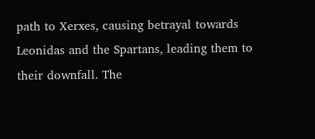path to Xerxes, causing betrayal towards Leonidas and the Spartans, leading them to their downfall. The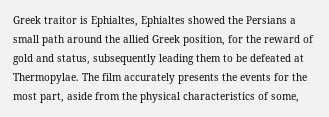Greek traitor is Ephialtes, Ephialtes showed the Persians a small path around the allied Greek position, for the reward of gold and status, subsequently leading them to be defeated at Thermopylae. The film accurately presents the events for the most part, aside from the physical characteristics of some,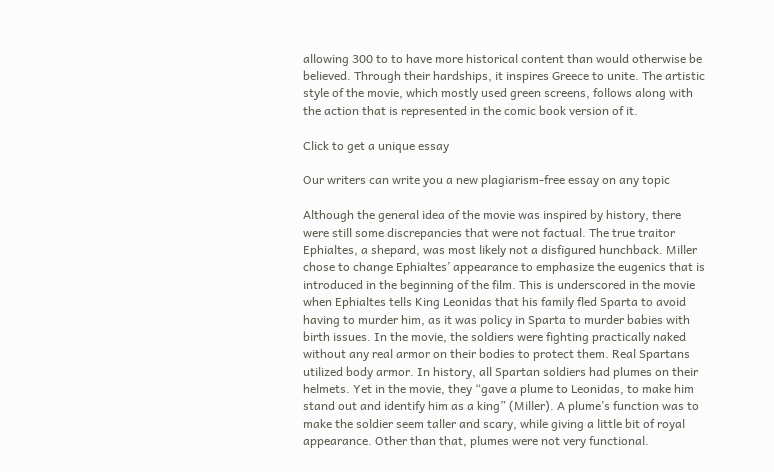allowing 300 to to have more historical content than would otherwise be believed. Through their hardships, it inspires Greece to unite. The artistic style of the movie, which mostly used green screens, follows along with the action that is represented in the comic book version of it.

Click to get a unique essay

Our writers can write you a new plagiarism-free essay on any topic

Although the general idea of the movie was inspired by history, there were still some discrepancies that were not factual. The true traitor Ephialtes, a shepard, was most likely not a disfigured hunchback. Miller chose to change Ephialtes’ appearance to emphasize the eugenics that is introduced in the beginning of the film. This is underscored in the movie when Ephialtes tells King Leonidas that his family fled Sparta to avoid having to murder him, as it was policy in Sparta to murder babies with birth issues. In the movie, the soldiers were fighting practically naked without any real armor on their bodies to protect them. Real Spartans utilized body armor. In history, all Spartan soldiers had plumes on their helmets. Yet in the movie, they “gave a plume to Leonidas, to make him stand out and identify him as a king” (Miller). A plume’s function was to make the soldier seem taller and scary, while giving a little bit of royal appearance. Other than that, plumes were not very functional.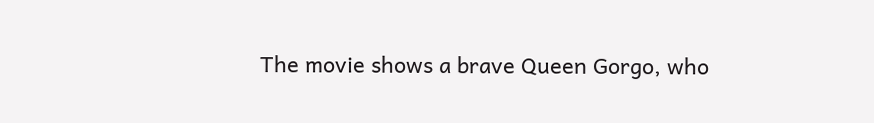The movie shows a brave Queen Gorgo, who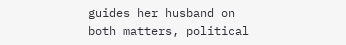guides her husband on both matters, political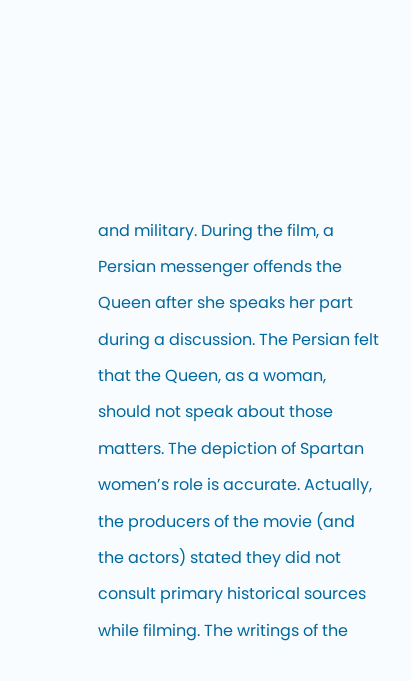and military. During the film, a Persian messenger offends the Queen after she speaks her part during a discussion. The Persian felt that the Queen, as a woman, should not speak about those matters. The depiction of Spartan women’s role is accurate. Actually, the producers of the movie (and the actors) stated they did not consult primary historical sources while filming. The writings of the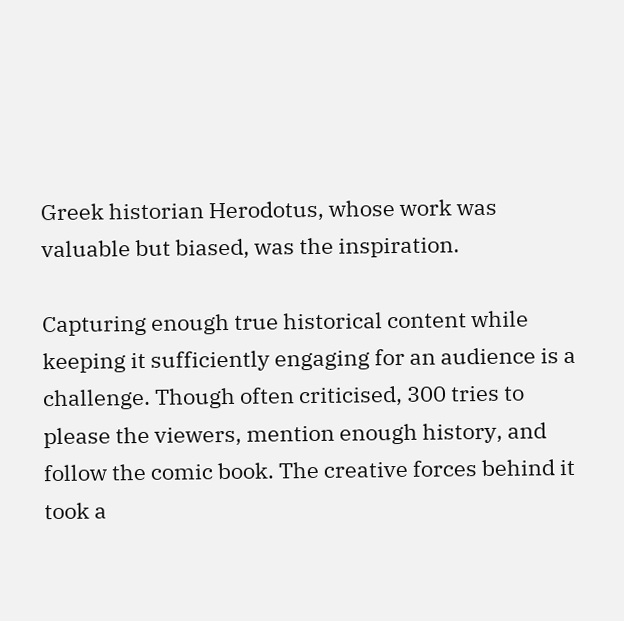Greek historian Herodotus, whose work was valuable but biased, was the inspiration.

Capturing enough true historical content while keeping it sufficiently engaging for an audience is a challenge. Though often criticised, 300 tries to please the viewers, mention enough history, and follow the comic book. The creative forces behind it took a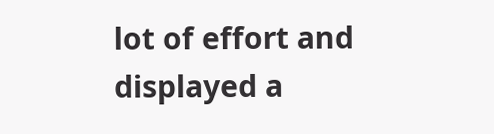lot of effort and displayed a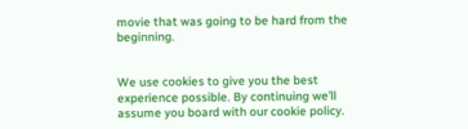movie that was going to be hard from the beginning.


We use cookies to give you the best experience possible. By continuing we’ll assume you board with our cookie policy.